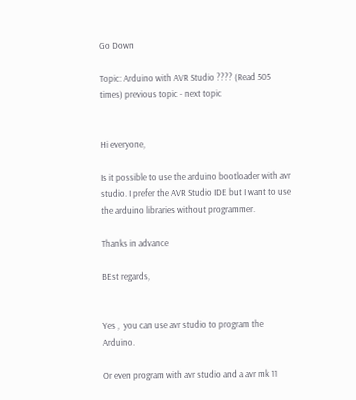Go Down

Topic: Arduino with AVR Studio ???? (Read 505 times) previous topic - next topic


Hi everyone,

Is it possible to use the arduino bootloader with avr studio. I prefer the AVR Studio IDE but I want to use the arduino libraries without programmer.

Thanks in advance

BEst regards,


Yes ,  you can use avr studio to program the Arduino.

Or even program with avr studio and a avr mk 11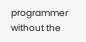programmer without the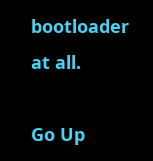bootloader at all.

Go Up